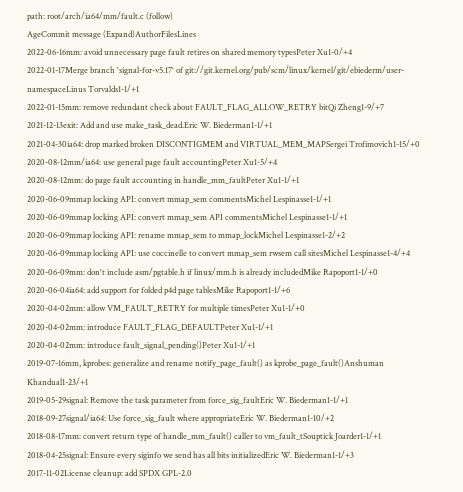path: root/arch/ia64/mm/fault.c (follow)
AgeCommit message (Expand)AuthorFilesLines
2022-06-16mm: avoid unnecessary page fault retires on shared memory typesPeter Xu1-0/+4
2022-01-17Merge branch 'signal-for-v5.17' of git://git.kernel.org/pub/scm/linux/kernel/git/ebiederm/user-namespaceLinus Torvalds1-1/+1
2022-01-15mm: remove redundant check about FAULT_FLAG_ALLOW_RETRY bitQi Zheng1-9/+7
2021-12-13exit: Add and use make_task_dead.Eric W. Biederman1-1/+1
2021-04-30ia64: drop marked broken DISCONTIGMEM and VIRTUAL_MEM_MAPSergei Trofimovich1-15/+0
2020-08-12mm/ia64: use general page fault accountingPeter Xu1-5/+4
2020-08-12mm: do page fault accounting in handle_mm_faultPeter Xu1-1/+1
2020-06-09mmap locking API: convert mmap_sem commentsMichel Lespinasse1-1/+1
2020-06-09mmap locking API: convert mmap_sem API commentsMichel Lespinasse1-1/+1
2020-06-09mmap locking API: rename mmap_sem to mmap_lockMichel Lespinasse1-2/+2
2020-06-09mmap locking API: use coccinelle to convert mmap_sem rwsem call sitesMichel Lespinasse1-4/+4
2020-06-09mm: don't include asm/pgtable.h if linux/mm.h is already includedMike Rapoport1-1/+0
2020-06-04ia64: add support for folded p4d page tablesMike Rapoport1-1/+6
2020-04-02mm: allow VM_FAULT_RETRY for multiple timesPeter Xu1-1/+0
2020-04-02mm: introduce FAULT_FLAG_DEFAULTPeter Xu1-1/+1
2020-04-02mm: introduce fault_signal_pending()Peter Xu1-1/+1
2019-07-16mm, kprobes: generalize and rename notify_page_fault() as kprobe_page_fault()Anshuman Khandual1-23/+1
2019-05-29signal: Remove the task parameter from force_sig_faultEric W. Biederman1-1/+1
2018-09-27signal/ia64: Use force_sig_fault where appropriateEric W. Biederman1-10/+2
2018-08-17mm: convert return type of handle_mm_fault() caller to vm_fault_tSouptick Joarder1-1/+1
2018-04-25signal: Ensure every siginfo we send has all bits initializedEric W. Biederman1-1/+3
2017-11-02License cleanup: add SPDX GPL-2.0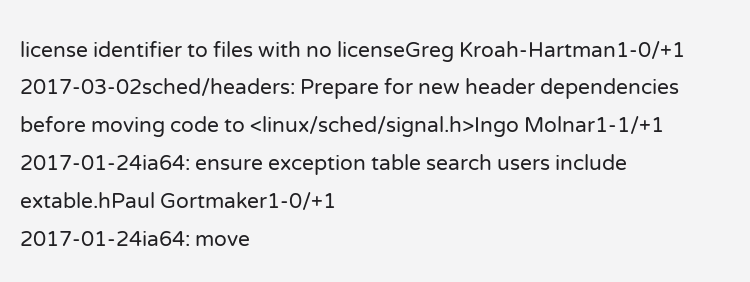license identifier to files with no licenseGreg Kroah-Hartman1-0/+1
2017-03-02sched/headers: Prepare for new header dependencies before moving code to <linux/sched/signal.h>Ingo Molnar1-1/+1
2017-01-24ia64: ensure exception table search users include extable.hPaul Gortmaker1-0/+1
2017-01-24ia64: move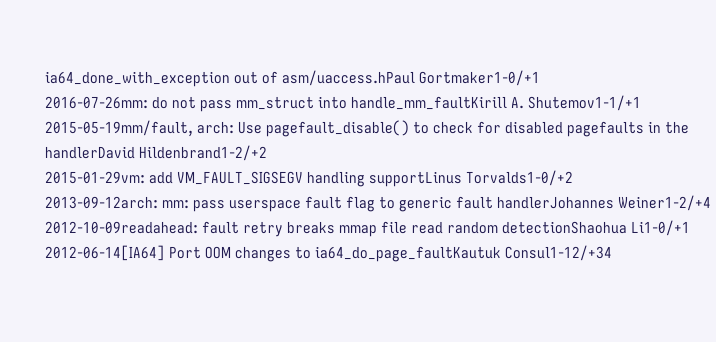ia64_done_with_exception out of asm/uaccess.hPaul Gortmaker1-0/+1
2016-07-26mm: do not pass mm_struct into handle_mm_faultKirill A. Shutemov1-1/+1
2015-05-19mm/fault, arch: Use pagefault_disable() to check for disabled pagefaults in the handlerDavid Hildenbrand1-2/+2
2015-01-29vm: add VM_FAULT_SIGSEGV handling supportLinus Torvalds1-0/+2
2013-09-12arch: mm: pass userspace fault flag to generic fault handlerJohannes Weiner1-2/+4
2012-10-09readahead: fault retry breaks mmap file read random detectionShaohua Li1-0/+1
2012-06-14[IA64] Port OOM changes to ia64_do_page_faultKautuk Consul1-12/+34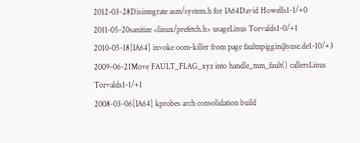2012-03-28Disintegrate asm/system.h for IA64David Howells1-1/+0
2011-05-20sanitize <linux/prefetch.h> usageLinus Torvalds1-0/+1
2010-05-18[IA64] invoke oom-killer from page faultnpiggin@suse.de1-10/+3
2009-06-21Move FAULT_FLAG_xyz into handle_mm_fault() callersLinus Torvalds1-1/+1
2008-03-06[IA64] kprobes arch consolidation build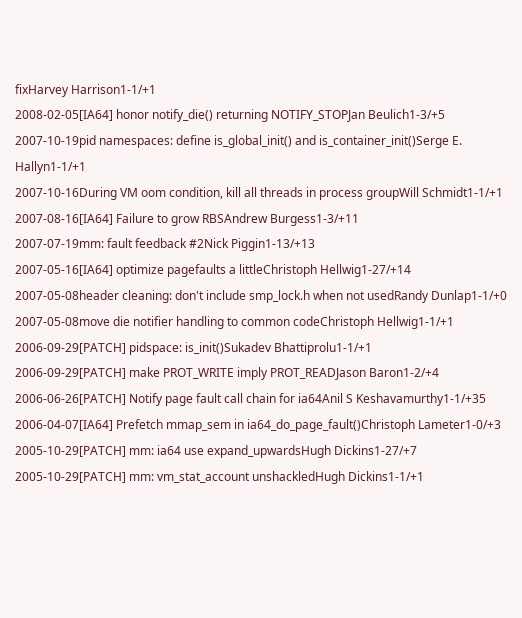fixHarvey Harrison1-1/+1
2008-02-05[IA64] honor notify_die() returning NOTIFY_STOPJan Beulich1-3/+5
2007-10-19pid namespaces: define is_global_init() and is_container_init()Serge E. Hallyn1-1/+1
2007-10-16During VM oom condition, kill all threads in process groupWill Schmidt1-1/+1
2007-08-16[IA64] Failure to grow RBSAndrew Burgess1-3/+11
2007-07-19mm: fault feedback #2Nick Piggin1-13/+13
2007-05-16[IA64] optimize pagefaults a littleChristoph Hellwig1-27/+14
2007-05-08header cleaning: don't include smp_lock.h when not usedRandy Dunlap1-1/+0
2007-05-08move die notifier handling to common codeChristoph Hellwig1-1/+1
2006-09-29[PATCH] pidspace: is_init()Sukadev Bhattiprolu1-1/+1
2006-09-29[PATCH] make PROT_WRITE imply PROT_READJason Baron1-2/+4
2006-06-26[PATCH] Notify page fault call chain for ia64Anil S Keshavamurthy1-1/+35
2006-04-07[IA64] Prefetch mmap_sem in ia64_do_page_fault()Christoph Lameter1-0/+3
2005-10-29[PATCH] mm: ia64 use expand_upwardsHugh Dickins1-27/+7
2005-10-29[PATCH] mm: vm_stat_account unshackledHugh Dickins1-1/+1